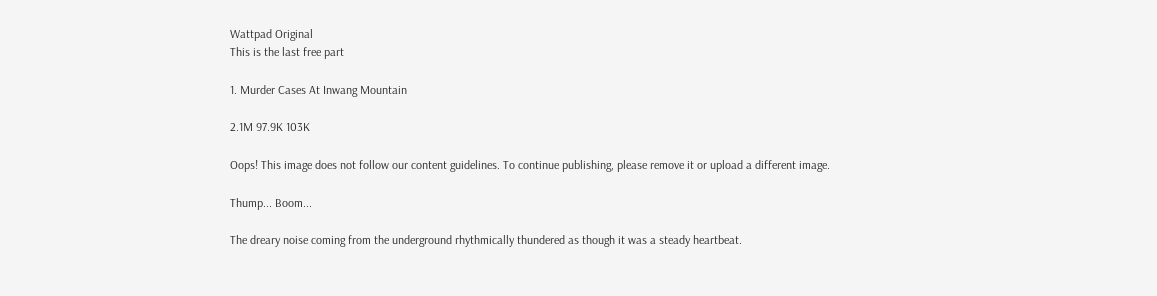Wattpad Original
This is the last free part

1. Murder Cases At Inwang Mountain

2.1M 97.9K 103K

Oops! This image does not follow our content guidelines. To continue publishing, please remove it or upload a different image.

Thump... Boom...

The dreary noise coming from the underground rhythmically thundered as though it was a steady heartbeat.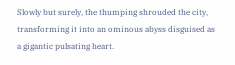Slowly but surely, the thumping shrouded the city, transforming it into an ominous abyss disguised as a gigantic pulsating heart.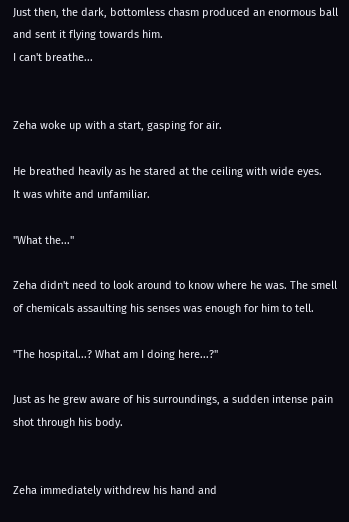Just then, the dark, bottomless chasm produced an enormous ball and sent it flying towards him.
I can't breathe...


Zeha woke up with a start, gasping for air.

He breathed heavily as he stared at the ceiling with wide eyes.
It was white and unfamiliar.

"What the..."

Zeha didn't need to look around to know where he was. The smell of chemicals assaulting his senses was enough for him to tell.

"The hospital...? What am I doing here...?"

Just as he grew aware of his surroundings, a sudden intense pain shot through his body.


Zeha immediately withdrew his hand and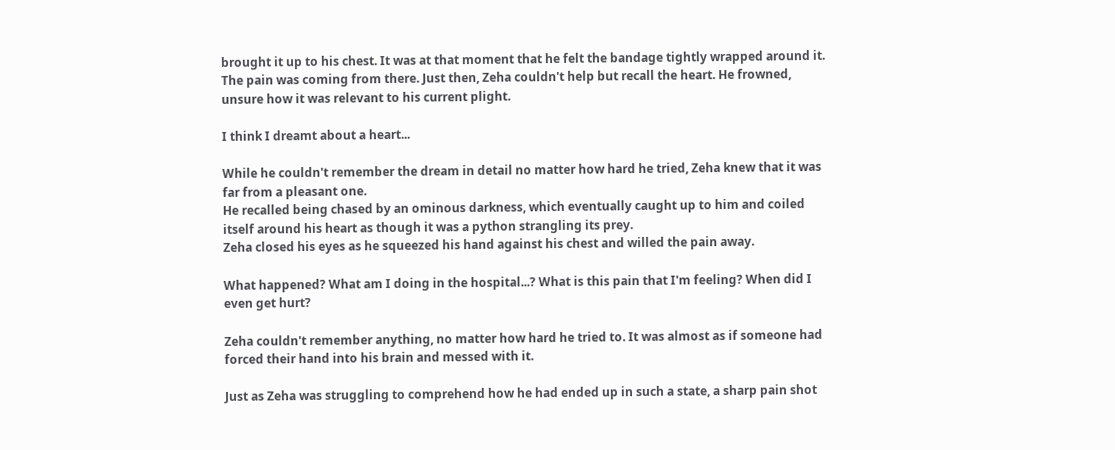brought it up to his chest. It was at that moment that he felt the bandage tightly wrapped around it.
The pain was coming from there. Just then, Zeha couldn't help but recall the heart. He frowned, unsure how it was relevant to his current plight.

I think I dreamt about a heart...

While he couldn't remember the dream in detail no matter how hard he tried, Zeha knew that it was far from a pleasant one.
He recalled being chased by an ominous darkness, which eventually caught up to him and coiled itself around his heart as though it was a python strangling its prey.
Zeha closed his eyes as he squeezed his hand against his chest and willed the pain away.

What happened? What am I doing in the hospital...? What is this pain that I'm feeling? When did I even get hurt?

Zeha couldn't remember anything, no matter how hard he tried to. It was almost as if someone had forced their hand into his brain and messed with it.

Just as Zeha was struggling to comprehend how he had ended up in such a state, a sharp pain shot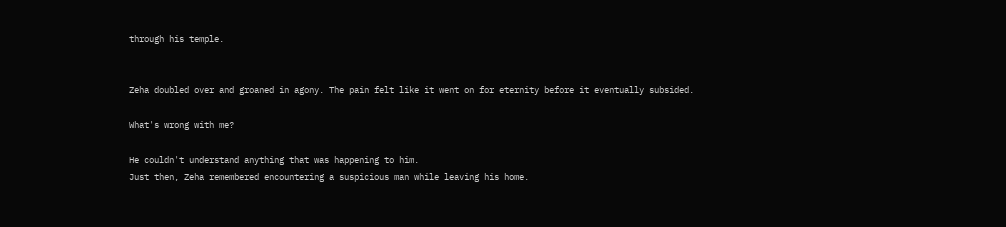through his temple.


Zeha doubled over and groaned in agony. The pain felt like it went on for eternity before it eventually subsided.

What's wrong with me?

He couldn't understand anything that was happening to him.
Just then, Zeha remembered encountering a suspicious man while leaving his home.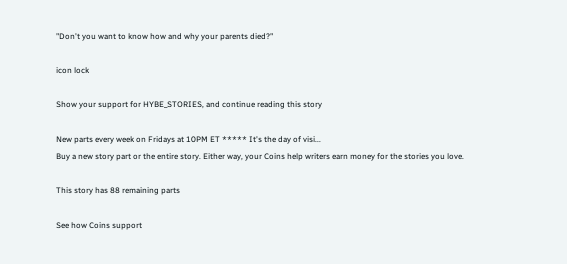"Don't you want to know how and why your parents died?"

icon lock

Show your support for HYBE_STORIES, and continue reading this story

New parts every week on Fridays at 10PM ET ***** It's the day of visi...
Buy a new story part or the entire story. Either way, your Coins help writers earn money for the stories you love.

This story has 88 remaining parts

See how Coins support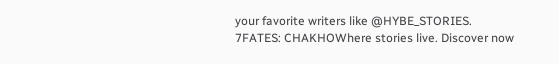your favorite writers like @HYBE_STORIES.
7FATES: CHAKHOWhere stories live. Discover now